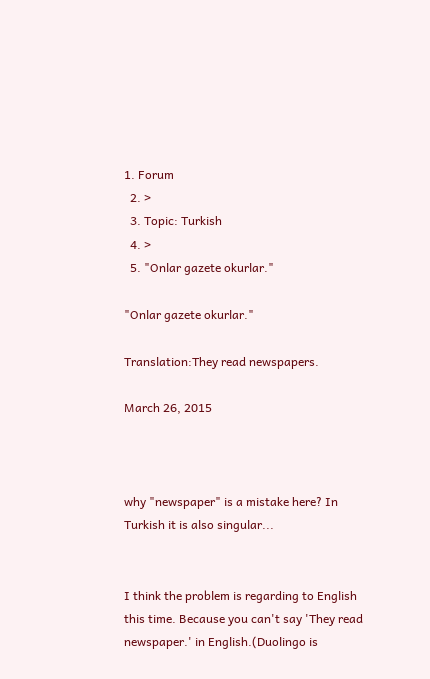1. Forum
  2. >
  3. Topic: Turkish
  4. >
  5. "Onlar gazete okurlar."

"Onlar gazete okurlar."

Translation:They read newspapers.

March 26, 2015



why "newspaper" is a mistake here? In Turkish it is also singular...


I think the problem is regarding to English this time. Because you can't say 'They read newspaper.' in English.(Duolingo is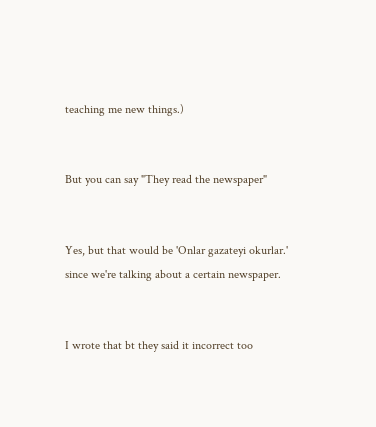teaching me new things.)


But you can say "They read the newspaper"


Yes, but that would be 'Onlar gazateyi okurlar.' since we're talking about a certain newspaper.


I wrote that bt they said it incorrect too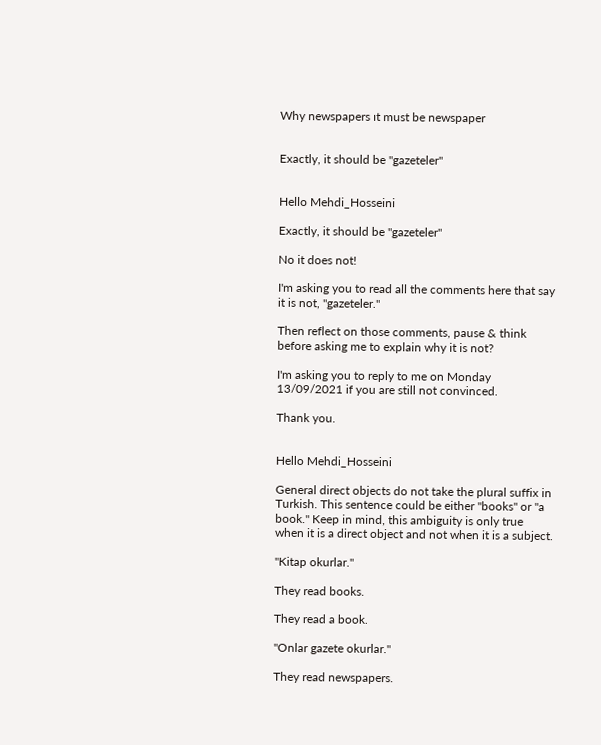Why newspapers ıt must be newspaper


Exactly, it should be "gazeteler"


Hello Mehdi_Hosseini

Exactly, it should be "gazeteler"

No it does not!

I'm asking you to read all the comments here that say it is not, "gazeteler."

Then reflect on those comments, pause & think before asking me to explain why it is not?

I'm asking you to reply to me on Monday 13/09/2021 if you are still not convinced.

Thank you.


Hello Mehdi_Hosseini

General direct objects do not take the plural suffix in Turkish. This sentence could be either "books" or "a book." Keep in mind, this ambiguity is only true when it is a direct object and not when it is a subject.

"Kitap okurlar."

They read books.

They read a book.

"Onlar gazete okurlar."

They read newspapers.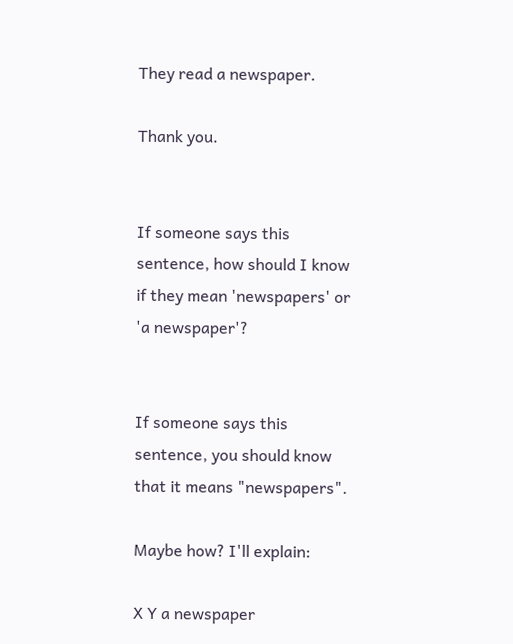They read a newspaper.

Thank you.


If someone says this sentence, how should I know if they mean 'newspapers' or 'a newspaper'?


If someone says this sentence, you should know that it means "newspapers".

Maybe how? I'll explain:

X Y a newspaper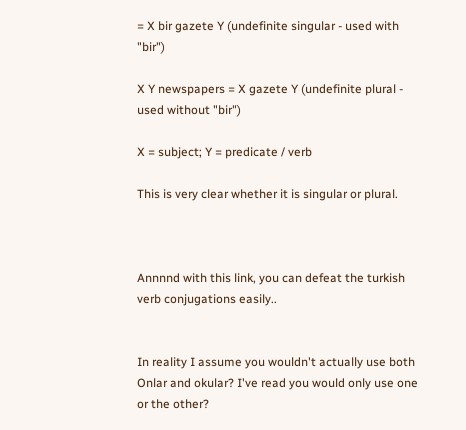= X bir gazete Y (undefinite singular - used with "bir")

X Y newspapers = X gazete Y (undefinite plural - used without "bir")

X = subject; Y = predicate / verb

This is very clear whether it is singular or plural.



Annnnd with this link, you can defeat the turkish verb conjugations easily..


In reality I assume you wouldn't actually use both Onlar and okular? I've read you would only use one or the other?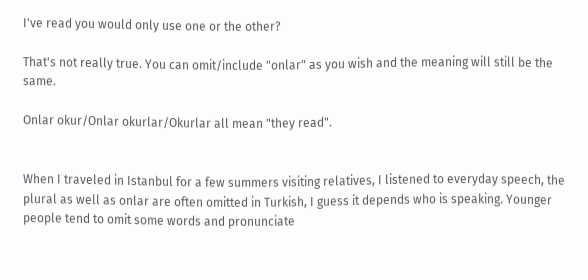I've read you would only use one or the other?

That's not really true. You can omit/include "onlar" as you wish and the meaning will still be the same.

Onlar okur/Onlar okurlar/Okurlar all mean "they read".


When I traveled in Istanbul for a few summers visiting relatives, I listened to everyday speech, the plural as well as onlar are often omitted in Turkish, I guess it depends who is speaking. Younger people tend to omit some words and pronunciate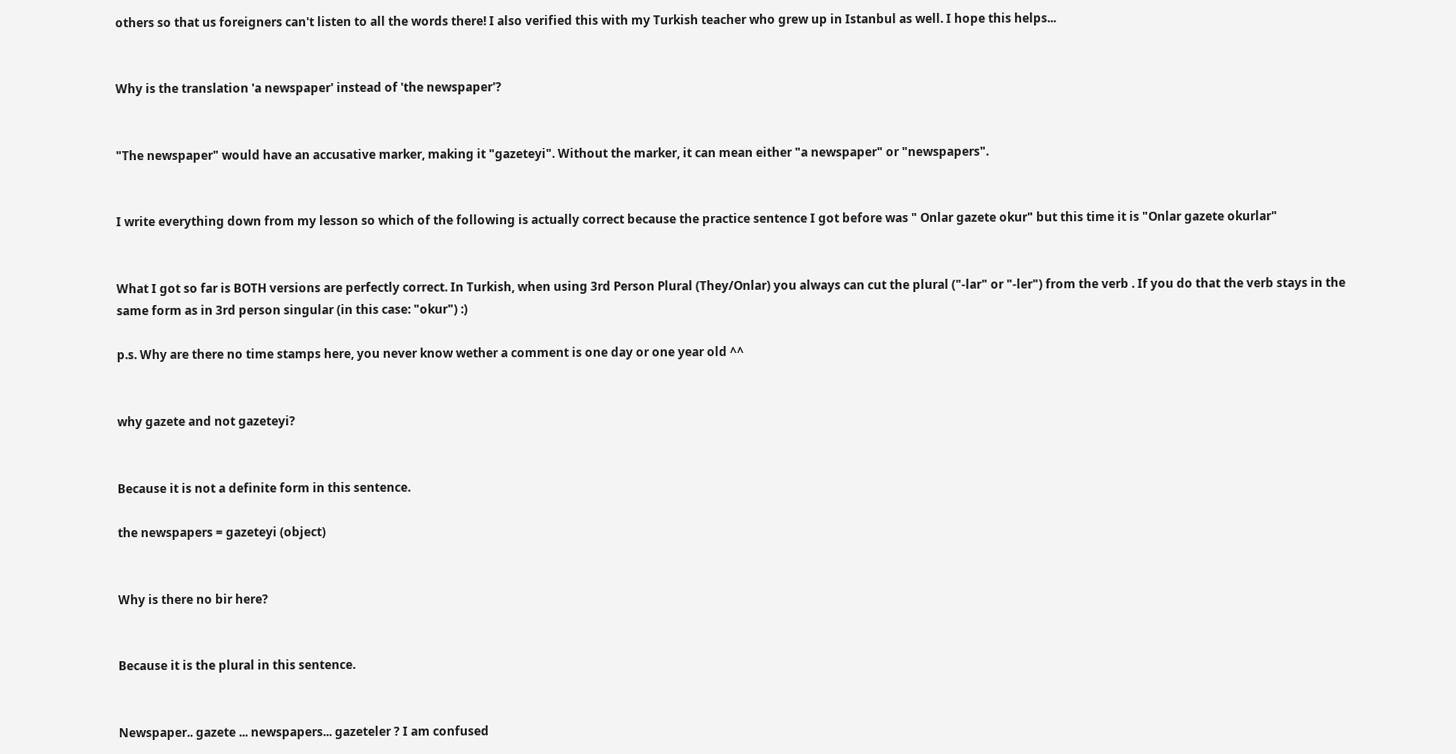others so that us foreigners can't listen to all the words there! I also verified this with my Turkish teacher who grew up in Istanbul as well. I hope this helps...


Why is the translation 'a newspaper' instead of 'the newspaper'?


"The newspaper" would have an accusative marker, making it "gazeteyi". Without the marker, it can mean either "a newspaper" or "newspapers".


I write everything down from my lesson so which of the following is actually correct because the practice sentence I got before was " Onlar gazete okur" but this time it is "Onlar gazete okurlar"


What I got so far is BOTH versions are perfectly correct. In Turkish, when using 3rd Person Plural (They/Onlar) you always can cut the plural ("-lar" or "-ler") from the verb . If you do that the verb stays in the same form as in 3rd person singular (in this case: "okur") :)

p.s. Why are there no time stamps here, you never know wether a comment is one day or one year old ^^


why gazete and not gazeteyi?


Because it is not a definite form in this sentence.

the newspapers = gazeteyi (object)


Why is there no bir here?


Because it is the plural in this sentence.


Newspaper.. gazete ... newspapers... gazeteler ? I am confused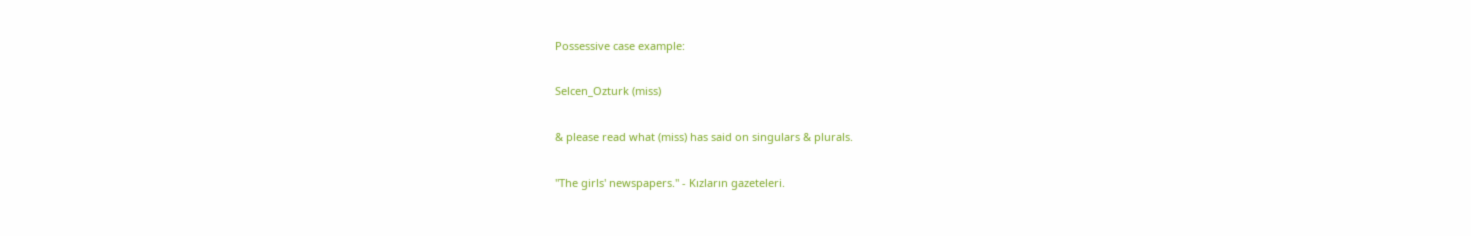Possessive case example:

Selcen_Ozturk (miss)

& please read what (miss) has said on singulars & plurals.

"The girls' newspapers." - Kızların gazeteleri.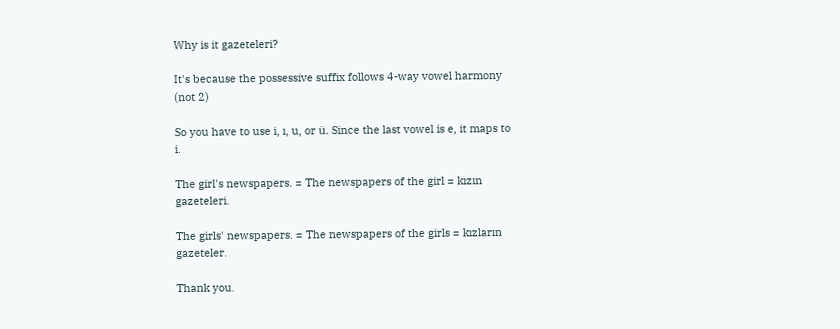Why is it gazeteleri?

It's because the possessive suffix follows 4-way vowel harmony (not 2)

So you have to use i, ı, u, or ü. Since the last vowel is e, it maps to i.

The girl's newspapers. = The newspapers of the girl = kızın gazeteleri.

The girls' newspapers. = The newspapers of the girls = kızların gazeteler.

Thank you.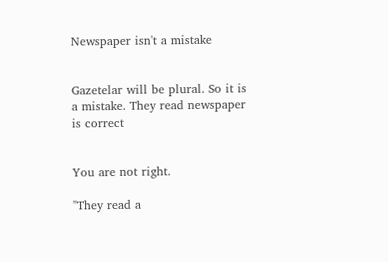Newspaper isn't a mistake


Gazetelar will be plural. So it is a mistake. They read newspaper is correct


You are not right.

"They read a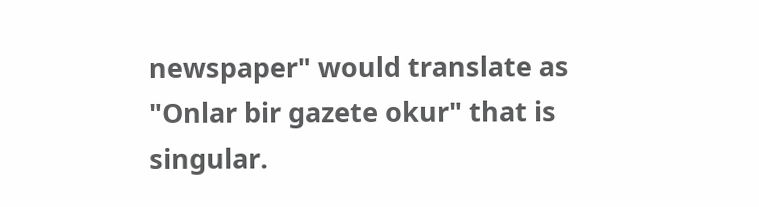newspaper" would translate as "Onlar bir gazete okur" that is singular.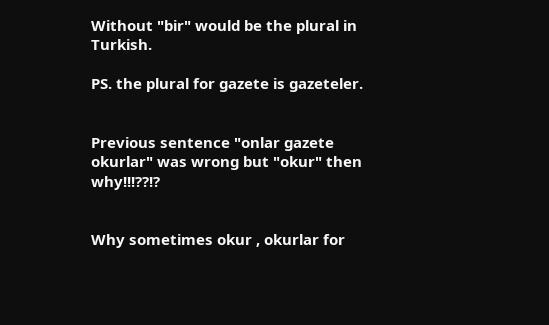Without "bir" would be the plural in Turkish.

PS. the plural for gazete is gazeteler.


Previous sentence "onlar gazete okurlar" was wrong but "okur" then why!!!??!?


Why sometimes okur , okurlar for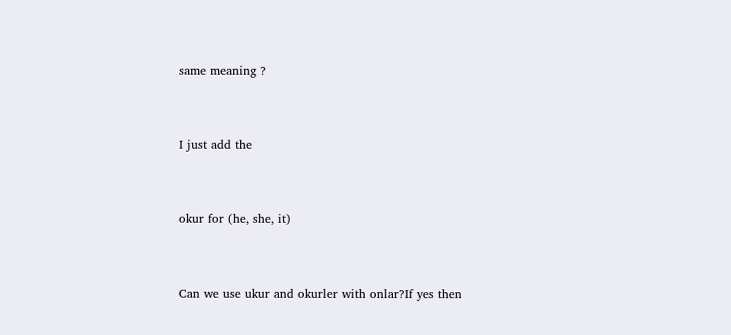same meaning ?


I just add the


okur for (he, she, it)


Can we use ukur and okurler with onlar?If yes then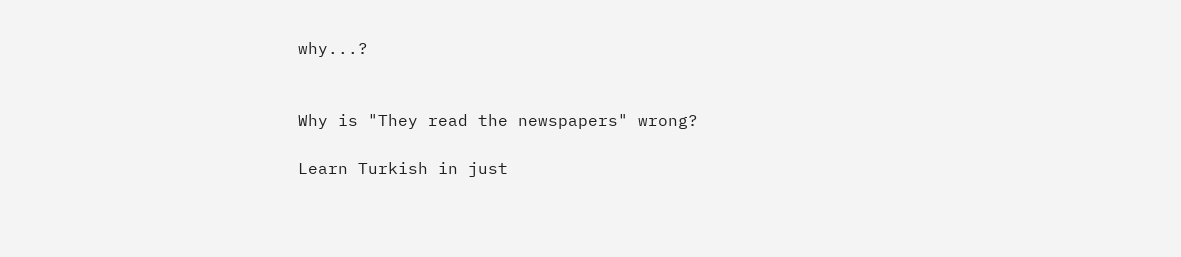why...?


Why is "They read the newspapers" wrong?

Learn Turkish in just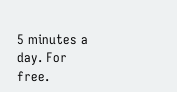5 minutes a day. For free.